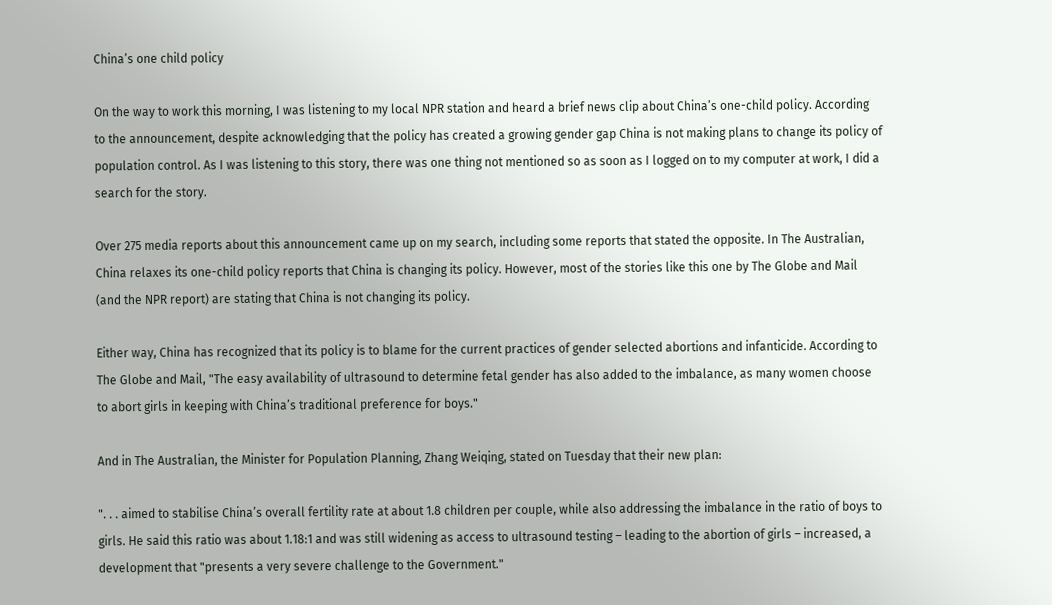China’s one child policy

On the way to work this morning, I was listening to my local NPR station and heard a brief news clip about China’s one-child policy. According to the announcement, despite acknowledging that the policy has created a growing gender gap China is not making plans to change its policy of population control. As I was listening to this story, there was one thing not mentioned so as soon as I logged on to my computer at work, I did a search for the story.

Over 275 media reports about this announcement came up on my search, including some reports that stated the opposite. In The Australian, China relaxes its one-child policy reports that China is changing its policy. However, most of the stories like this one by The Globe and Mail (and the NPR report) are stating that China is not changing its policy.

Either way, China has recognized that its policy is to blame for the current practices of gender selected abortions and infanticide. According to The Globe and Mail, "The easy availability of ultrasound to determine fetal gender has also added to the imbalance, as many women choose to abort girls in keeping with China’s traditional preference for boys."

And in The Australian, the Minister for Population Planning, Zhang Weiqing, stated on Tuesday that their new plan:

". . . aimed to stabilise China’s overall fertility rate at about 1.8 children per couple, while also addressing the imbalance in the ratio of boys to girls. He said this ratio was about 1.18:1 and was still widening as access to ultrasound testing – leading to the abortion of girls – increased, a development that "presents a very severe challenge to the Government."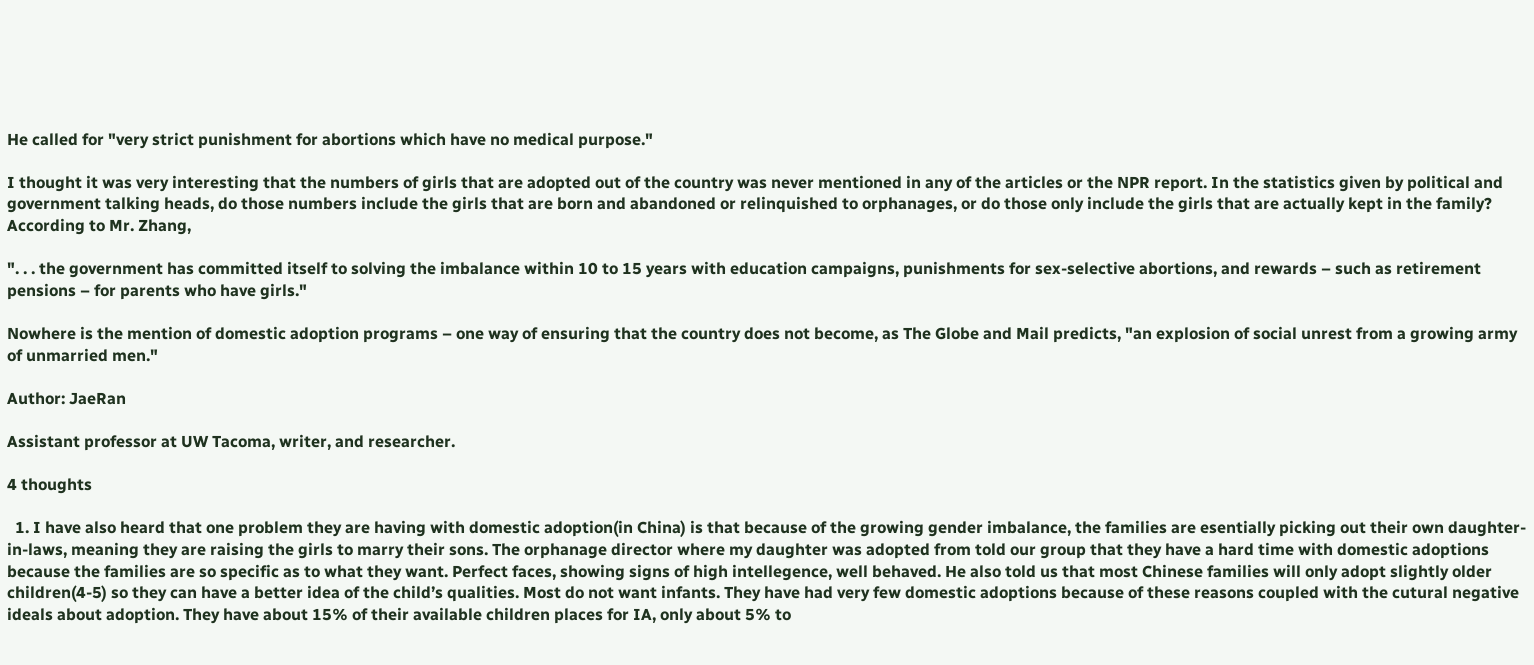He called for "very strict punishment for abortions which have no medical purpose."

I thought it was very interesting that the numbers of girls that are adopted out of the country was never mentioned in any of the articles or the NPR report. In the statistics given by political and government talking heads, do those numbers include the girls that are born and abandoned or relinquished to orphanages, or do those only include the girls that are actually kept in the family? According to Mr. Zhang,

". . . the government has committed itself to solving the imbalance within 10 to 15 years with education campaigns, punishments for sex-selective abortions, and rewards – such as retirement pensions – for parents who have girls."

Nowhere is the mention of domestic adoption programs – one way of ensuring that the country does not become, as The Globe and Mail predicts, "an explosion of social unrest from a growing army of unmarried men."

Author: JaeRan

Assistant professor at UW Tacoma, writer, and researcher.

4 thoughts

  1. I have also heard that one problem they are having with domestic adoption(in China) is that because of the growing gender imbalance, the families are esentially picking out their own daughter-in-laws, meaning they are raising the girls to marry their sons. The orphanage director where my daughter was adopted from told our group that they have a hard time with domestic adoptions because the families are so specific as to what they want. Perfect faces, showing signs of high intellegence, well behaved. He also told us that most Chinese families will only adopt slightly older children(4-5) so they can have a better idea of the child’s qualities. Most do not want infants. They have had very few domestic adoptions because of these reasons coupled with the cutural negative ideals about adoption. They have about 15% of their available children places for IA, only about 5% to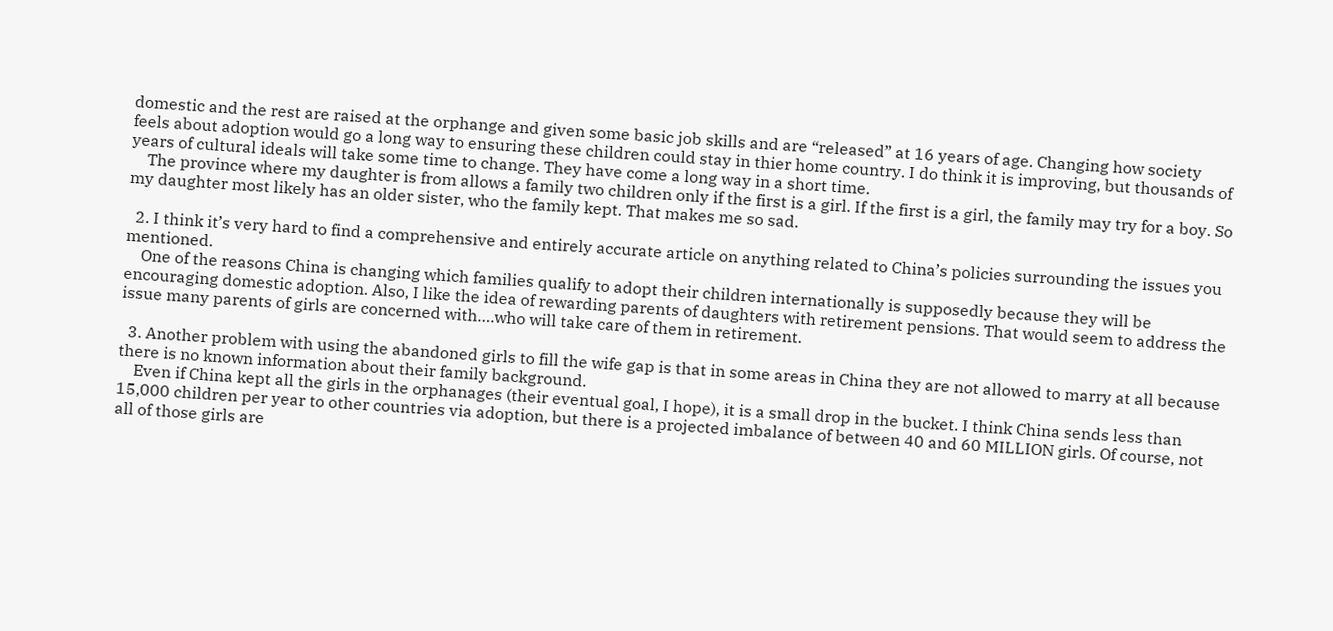domestic and the rest are raised at the orphange and given some basic job skills and are “released” at 16 years of age. Changing how society feels about adoption would go a long way to ensuring these children could stay in thier home country. I do think it is improving, but thousands of years of cultural ideals will take some time to change. They have come a long way in a short time.
    The province where my daughter is from allows a family two children only if the first is a girl. If the first is a girl, the family may try for a boy. So my daughter most likely has an older sister, who the family kept. That makes me so sad.

  2. I think it’s very hard to find a comprehensive and entirely accurate article on anything related to China’s policies surrounding the issues you mentioned.
    One of the reasons China is changing which families qualify to adopt their children internationally is supposedly because they will be encouraging domestic adoption. Also, I like the idea of rewarding parents of daughters with retirement pensions. That would seem to address the issue many parents of girls are concerned with….who will take care of them in retirement.

  3. Another problem with using the abandoned girls to fill the wife gap is that in some areas in China they are not allowed to marry at all because there is no known information about their family background.
    Even if China kept all the girls in the orphanages (their eventual goal, I hope), it is a small drop in the bucket. I think China sends less than 15,000 children per year to other countries via adoption, but there is a projected imbalance of between 40 and 60 MILLION girls. Of course, not all of those girls are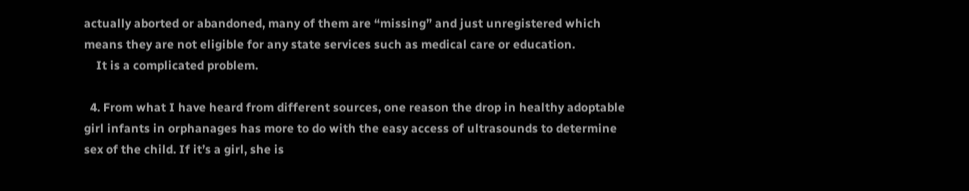actually aborted or abandoned, many of them are “missing” and just unregistered which means they are not eligible for any state services such as medical care or education.
    It is a complicated problem.

  4. From what I have heard from different sources, one reason the drop in healthy adoptable girl infants in orphanages has more to do with the easy access of ultrasounds to determine sex of the child. If it’s a girl, she is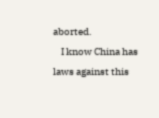aborted.
    I know China has laws against this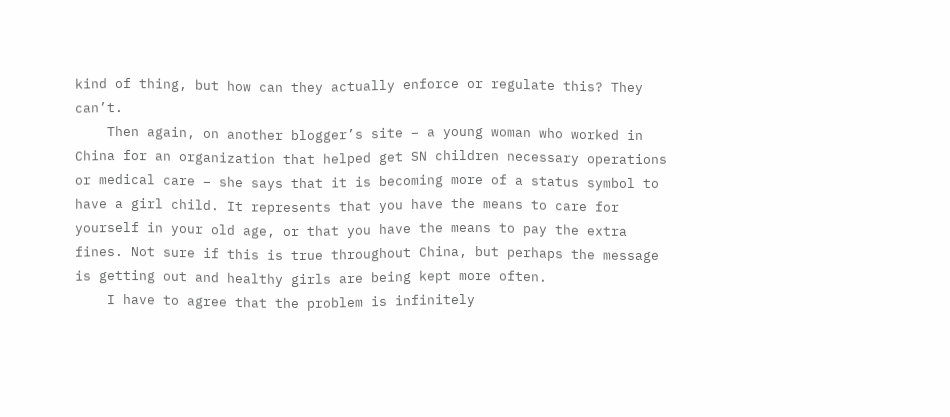kind of thing, but how can they actually enforce or regulate this? They can’t.
    Then again, on another blogger’s site – a young woman who worked in China for an organization that helped get SN children necessary operations or medical care – she says that it is becoming more of a status symbol to have a girl child. It represents that you have the means to care for yourself in your old age, or that you have the means to pay the extra fines. Not sure if this is true throughout China, but perhaps the message is getting out and healthy girls are being kept more often.
    I have to agree that the problem is infinitely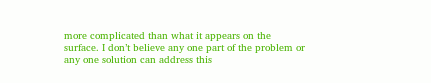more complicated than what it appears on the surface. I don’t believe any one part of the problem or any one solution can address this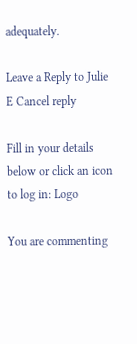adequately.

Leave a Reply to Julie E Cancel reply

Fill in your details below or click an icon to log in: Logo

You are commenting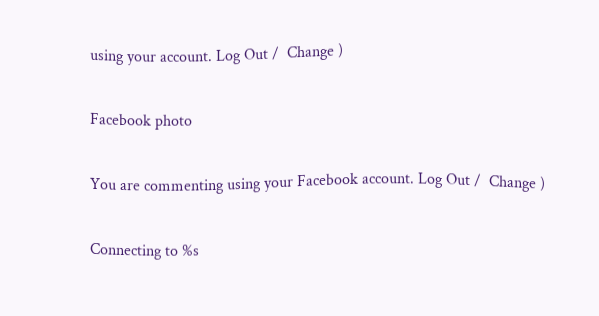using your account. Log Out /  Change )

Facebook photo

You are commenting using your Facebook account. Log Out /  Change )

Connecting to %s